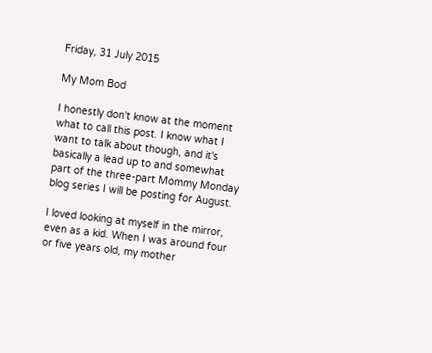Friday, 31 July 2015

My Mom Bod

I honestly don't know at the moment what to call this post. I know what I want to talk about though, and it's basically a lead up to and somewhat part of the three-part Mommy Monday blog series I will be posting for August.

I loved looking at myself in the mirror, even as a kid. When I was around four or five years old, my mother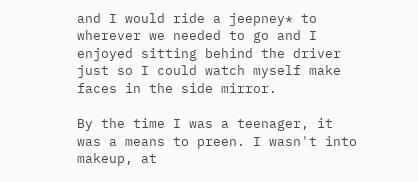and I would ride a jeepney* to wherever we needed to go and I enjoyed sitting behind the driver just so I could watch myself make faces in the side mirror.

By the time I was a teenager, it was a means to preen. I wasn't into makeup, at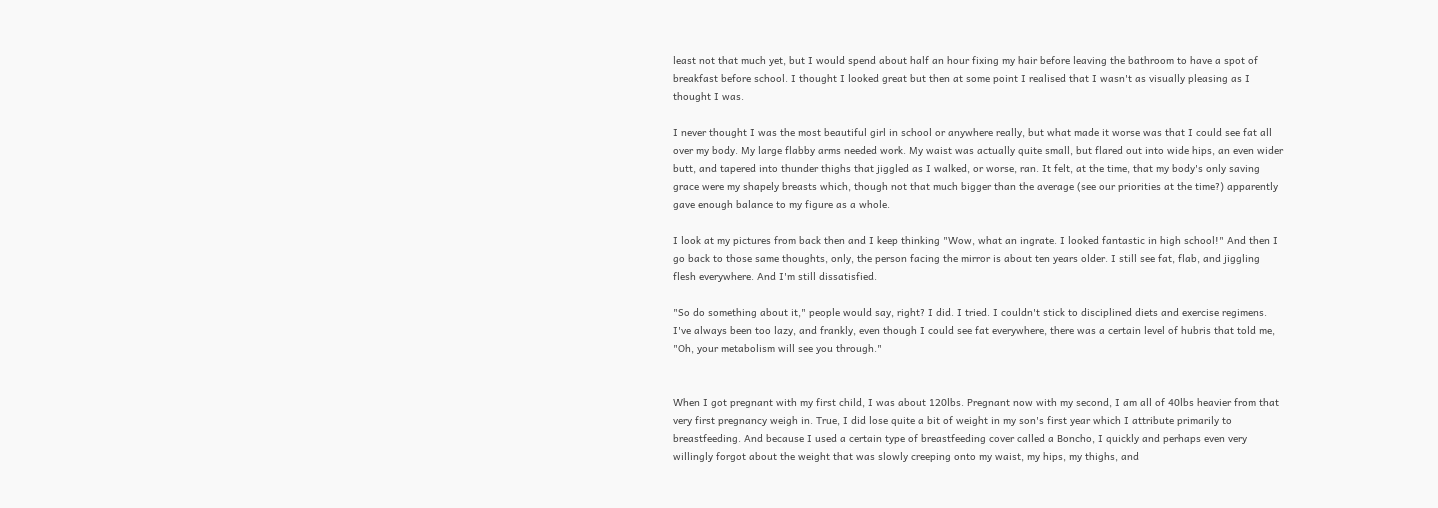least not that much yet, but I would spend about half an hour fixing my hair before leaving the bathroom to have a spot of breakfast before school. I thought I looked great but then at some point I realised that I wasn't as visually pleasing as I thought I was.

I never thought I was the most beautiful girl in school or anywhere really, but what made it worse was that I could see fat all over my body. My large flabby arms needed work. My waist was actually quite small, but flared out into wide hips, an even wider butt, and tapered into thunder thighs that jiggled as I walked, or worse, ran. It felt, at the time, that my body's only saving grace were my shapely breasts which, though not that much bigger than the average (see our priorities at the time?) apparently gave enough balance to my figure as a whole.

I look at my pictures from back then and I keep thinking "Wow, what an ingrate. I looked fantastic in high school!" And then I go back to those same thoughts, only, the person facing the mirror is about ten years older. I still see fat, flab, and jiggling flesh everywhere. And I'm still dissatisfied.

"So do something about it," people would say, right? I did. I tried. I couldn't stick to disciplined diets and exercise regimens. I've always been too lazy, and frankly, even though I could see fat everywhere, there was a certain level of hubris that told me, "Oh, your metabolism will see you through."


When I got pregnant with my first child, I was about 120lbs. Pregnant now with my second, I am all of 40lbs heavier from that very first pregnancy weigh in. True, I did lose quite a bit of weight in my son's first year which I attribute primarily to breastfeeding. And because I used a certain type of breastfeeding cover called a Boncho, I quickly and perhaps even very willingly forgot about the weight that was slowly creeping onto my waist, my hips, my thighs, and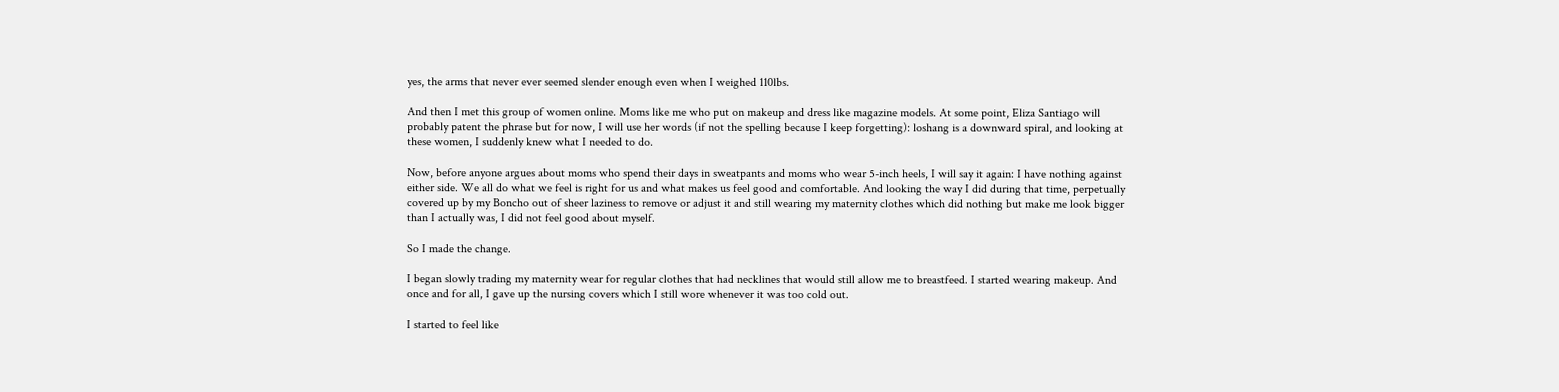yes, the arms that never ever seemed slender enough even when I weighed 110lbs.

And then I met this group of women online. Moms like me who put on makeup and dress like magazine models. At some point, Eliza Santiago will probably patent the phrase but for now, I will use her words (if not the spelling because I keep forgetting): loshang is a downward spiral, and looking at these women, I suddenly knew what I needed to do.

Now, before anyone argues about moms who spend their days in sweatpants and moms who wear 5-inch heels, I will say it again: I have nothing against either side. We all do what we feel is right for us and what makes us feel good and comfortable. And looking the way I did during that time, perpetually covered up by my Boncho out of sheer laziness to remove or adjust it and still wearing my maternity clothes which did nothing but make me look bigger than I actually was, I did not feel good about myself.

So I made the change.

I began slowly trading my maternity wear for regular clothes that had necklines that would still allow me to breastfeed. I started wearing makeup. And once and for all, I gave up the nursing covers which I still wore whenever it was too cold out.

I started to feel like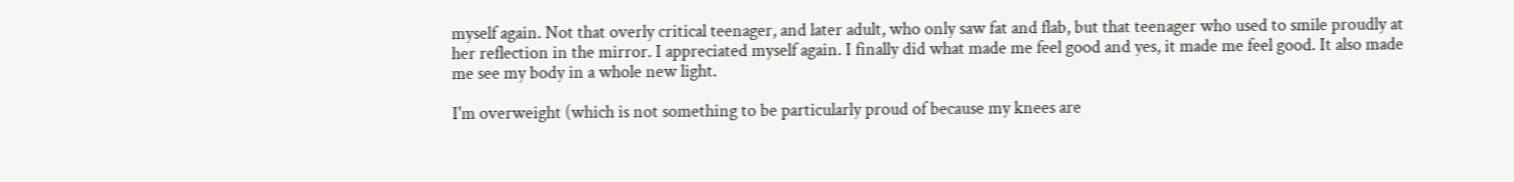myself again. Not that overly critical teenager, and later adult, who only saw fat and flab, but that teenager who used to smile proudly at her reflection in the mirror. I appreciated myself again. I finally did what made me feel good and yes, it made me feel good. It also made me see my body in a whole new light.

I'm overweight (which is not something to be particularly proud of because my knees are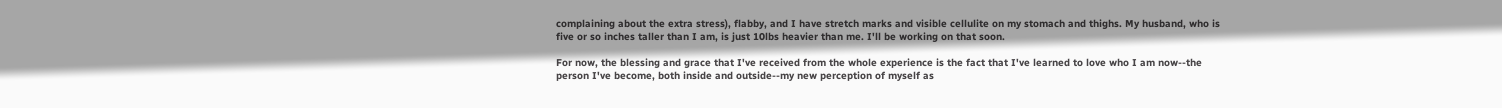complaining about the extra stress), flabby, and I have stretch marks and visible cellulite on my stomach and thighs. My husband, who is five or so inches taller than I am, is just 10lbs heavier than me. I'll be working on that soon.

For now, the blessing and grace that I've received from the whole experience is the fact that I've learned to love who I am now--the person I've become, both inside and outside--my new perception of myself as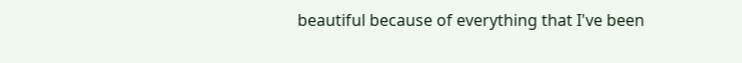beautiful because of everything that I've been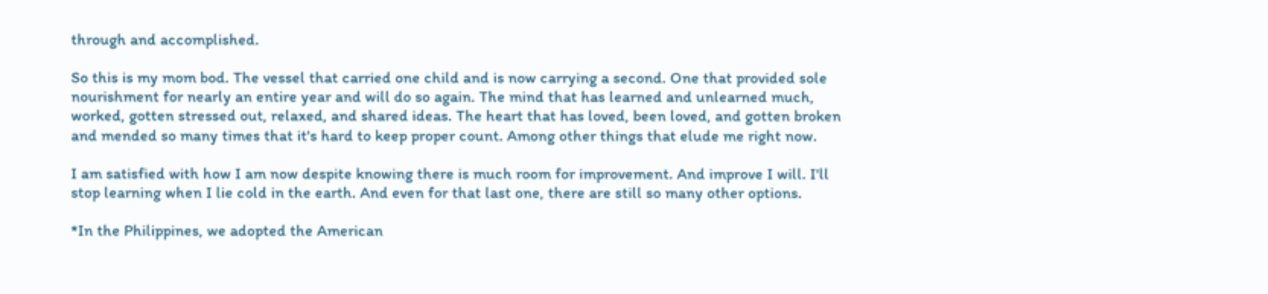through and accomplished.

So this is my mom bod. The vessel that carried one child and is now carrying a second. One that provided sole nourishment for nearly an entire year and will do so again. The mind that has learned and unlearned much, worked, gotten stressed out, relaxed, and shared ideas. The heart that has loved, been loved, and gotten broken and mended so many times that it's hard to keep proper count. Among other things that elude me right now.

I am satisfied with how I am now despite knowing there is much room for improvement. And improve I will. I'll stop learning when I lie cold in the earth. And even for that last one, there are still so many other options.

*In the Philippines, we adopted the American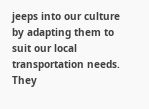jeeps into our culture by adapting them to suit our local transportation needs. They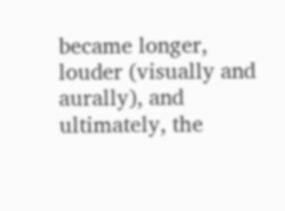became longer, louder (visually and aurally), and ultimately, the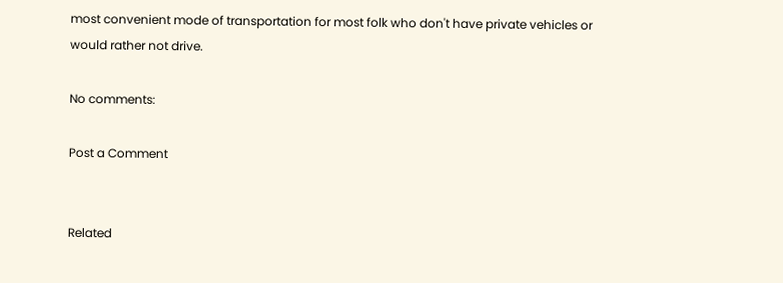most convenient mode of transportation for most folk who don't have private vehicles or would rather not drive.

No comments:

Post a Comment


Related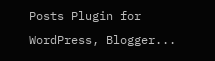Posts Plugin for WordPress, Blogger...